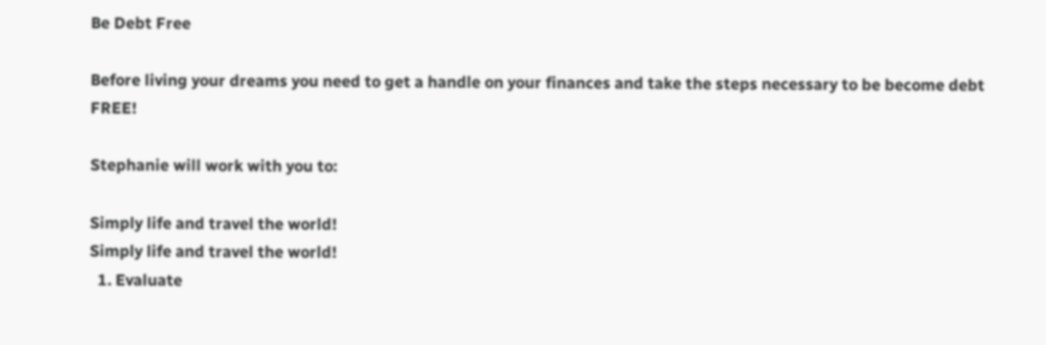Be Debt Free

Before living your dreams you need to get a handle on your finances and take the steps necessary to be become debt FREE!

Stephanie will work with you to:

Simply life and travel the world!
Simply life and travel the world!
  1. Evaluate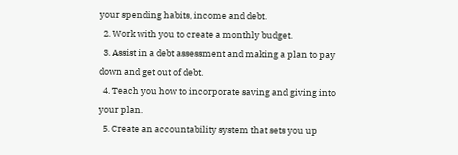your spending habits, income and debt.
  2. Work with you to create a monthly budget.
  3. Assist in a debt assessment and making a plan to pay down and get out of debt.
  4. Teach you how to incorporate saving and giving into your plan.
  5. Create an accountability system that sets you up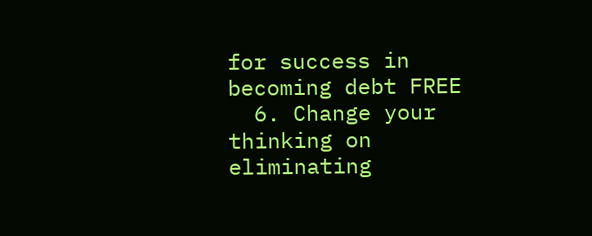for success in becoming debt FREE
  6. Change your thinking on eliminating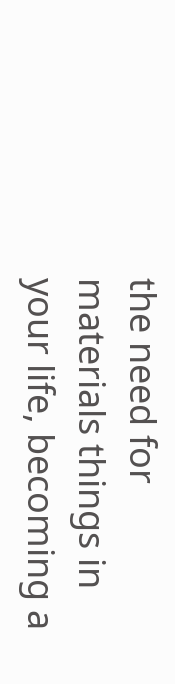the need for materials things in your life, becoming a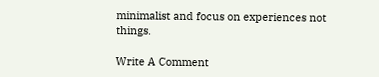minimalist and focus on experiences not things.

Write A Comment